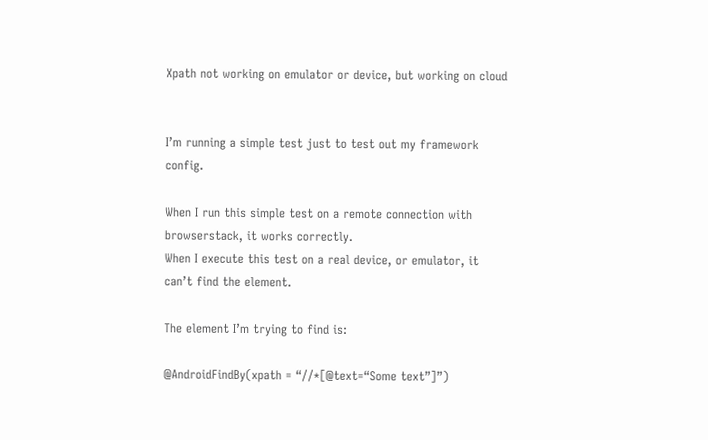Xpath not working on emulator or device, but working on cloud


I’m running a simple test just to test out my framework config.

When I run this simple test on a remote connection with browserstack, it works correctly.
When I execute this test on a real device, or emulator, it can’t find the element.

The element I’m trying to find is:

@AndroidFindBy(xpath = “//*[@text=“Some text”]”)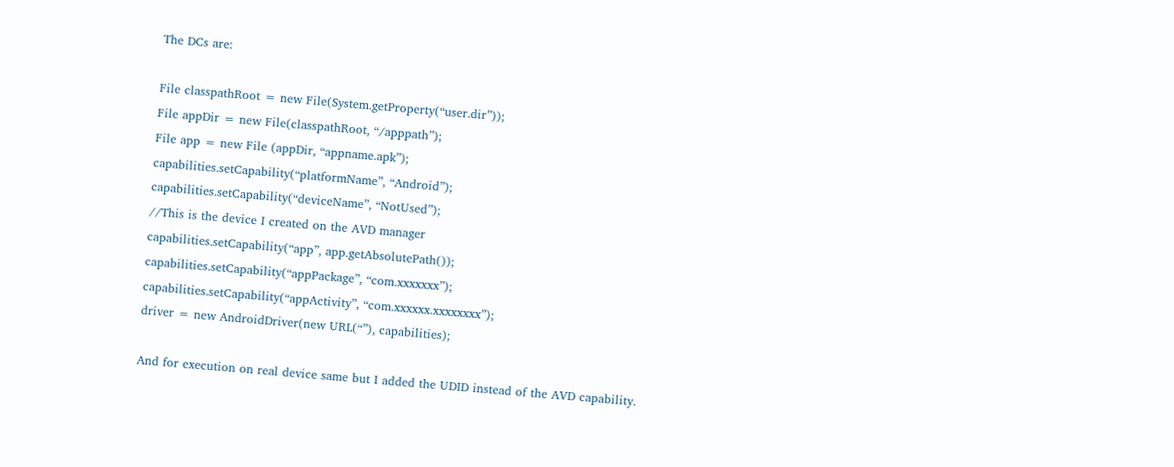The DCs are:

File classpathRoot = new File(System.getProperty(“user.dir”));
File appDir = new File(classpathRoot, “/apppath”);
File app = new File (appDir, “appname.apk”);
capabilities.setCapability(“platformName”, “Android”);
capabilities.setCapability(“deviceName”, “NotUsed”);
//This is the device I created on the AVD manager
capabilities.setCapability(“app”, app.getAbsolutePath());
capabilities.setCapability(“appPackage”, “com.xxxxxxx”);
capabilities.setCapability(“appActivity”, “com.xxxxxx.xxxxxxxx”);
driver = new AndroidDriver(new URL(“”), capabilities);

And for execution on real device same but I added the UDID instead of the AVD capability.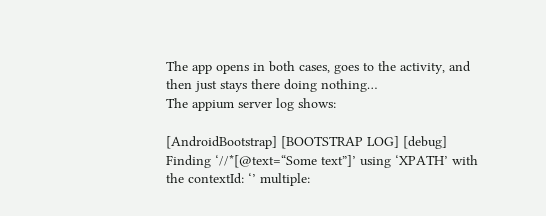The app opens in both cases, goes to the activity, and then just stays there doing nothing…
The appium server log shows:

[AndroidBootstrap] [BOOTSTRAP LOG] [debug] Finding ‘//*[@text=“Some text”]’ using ‘XPATH’ with the contextId: ‘’ multiple: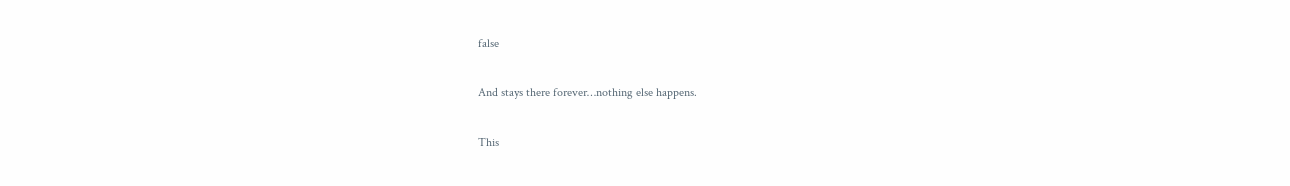false

And stays there forever…nothing else happens.

This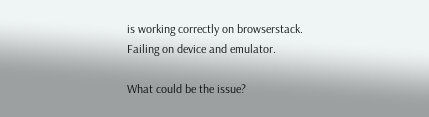is working correctly on browserstack.
Failing on device and emulator.

What could be the issue?